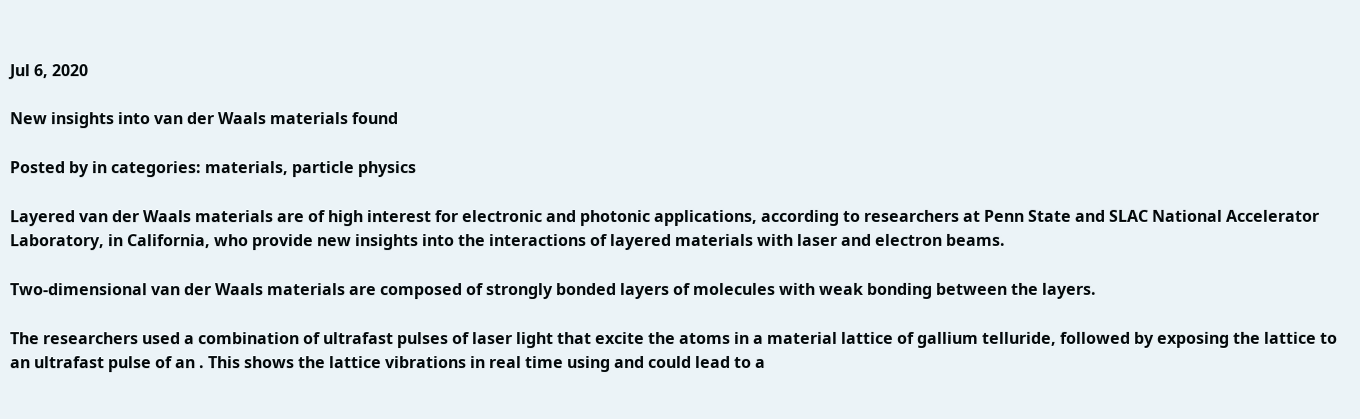Jul 6, 2020

New insights into van der Waals materials found

Posted by in categories: materials, particle physics

Layered van der Waals materials are of high interest for electronic and photonic applications, according to researchers at Penn State and SLAC National Accelerator Laboratory, in California, who provide new insights into the interactions of layered materials with laser and electron beams.

Two-dimensional van der Waals materials are composed of strongly bonded layers of molecules with weak bonding between the layers.

The researchers used a combination of ultrafast pulses of laser light that excite the atoms in a material lattice of gallium telluride, followed by exposing the lattice to an ultrafast pulse of an . This shows the lattice vibrations in real time using and could lead to a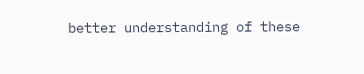better understanding of these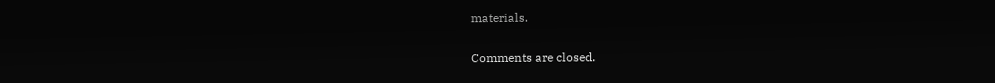materials.

Comments are closed.